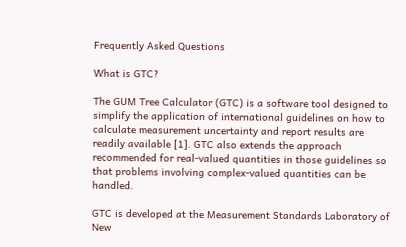Frequently Asked Questions

What is GTC?

The GUM Tree Calculator (GTC) is a software tool designed to simplify the application of international guidelines on how to calculate measurement uncertainty and report results are readily available [1]. GTC also extends the approach recommended for real-valued quantities in those guidelines so that problems involving complex-valued quantities can be handled.

GTC is developed at the Measurement Standards Laboratory of New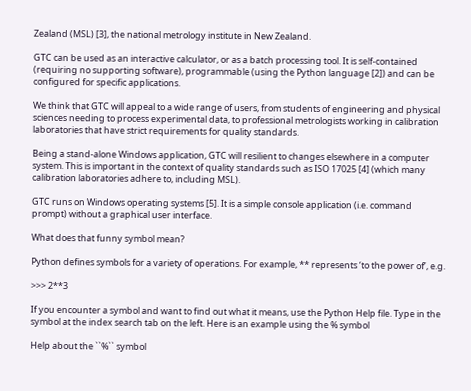Zealand (MSL) [3], the national metrology institute in New Zealand.

GTC can be used as an interactive calculator, or as a batch processing tool. It is self-contained (requiring no supporting software), programmable (using the Python language [2]) and can be configured for specific applications.

We think that GTC will appeal to a wide range of users, from students of engineering and physical sciences needing to process experimental data, to professional metrologists working in calibration laboratories that have strict requirements for quality standards.

Being a stand-alone Windows application, GTC will resilient to changes elsewhere in a computer system. This is important in the context of quality standards such as ISO 17025 [4] (which many calibration laboratories adhere to, including MSL).

GTC runs on Windows operating systems [5]. It is a simple console application (i.e. command prompt) without a graphical user interface.

What does that funny symbol mean?

Python defines symbols for a variety of operations. For example, ** represents ‘to the power of’, e.g.

>>> 2**3

If you encounter a symbol and want to find out what it means, use the Python Help file. Type in the symbol at the index search tab on the left. Here is an example using the % symbol

Help about the ``%`` symbol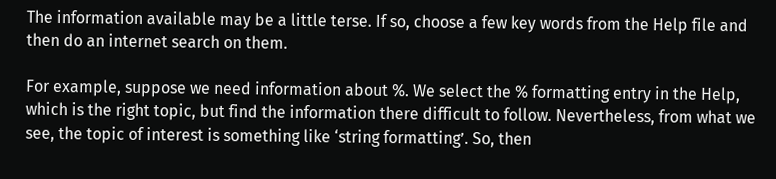The information available may be a little terse. If so, choose a few key words from the Help file and then do an internet search on them.

For example, suppose we need information about %. We select the % formatting entry in the Help, which is the right topic, but find the information there difficult to follow. Nevertheless, from what we see, the topic of interest is something like ‘string formatting’. So, then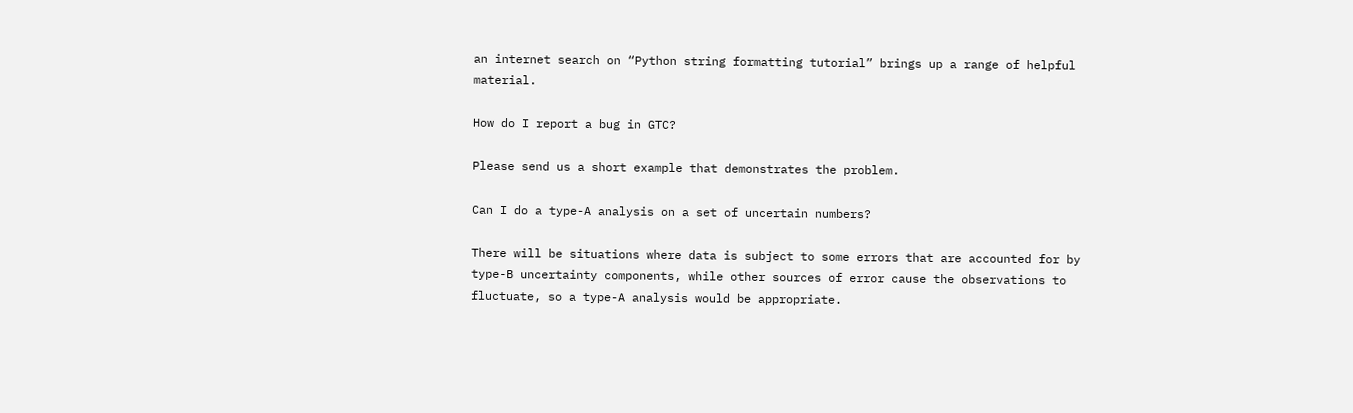an internet search on “Python string formatting tutorial” brings up a range of helpful material.

How do I report a bug in GTC?

Please send us a short example that demonstrates the problem.

Can I do a type-A analysis on a set of uncertain numbers?

There will be situations where data is subject to some errors that are accounted for by type-B uncertainty components, while other sources of error cause the observations to fluctuate, so a type-A analysis would be appropriate.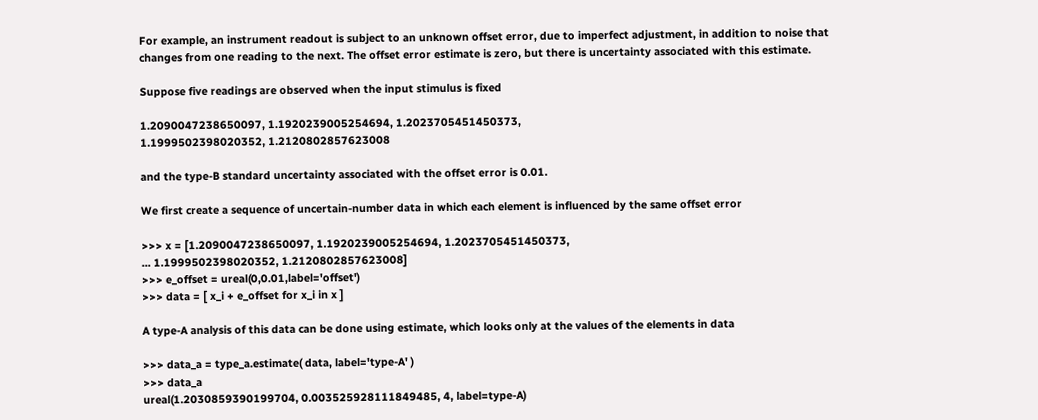For example, an instrument readout is subject to an unknown offset error, due to imperfect adjustment, in addition to noise that changes from one reading to the next. The offset error estimate is zero, but there is uncertainty associated with this estimate.

Suppose five readings are observed when the input stimulus is fixed

1.2090047238650097, 1.1920239005254694, 1.2023705451450373,
1.1999502398020352, 1.2120802857623008

and the type-B standard uncertainty associated with the offset error is 0.01.

We first create a sequence of uncertain-number data in which each element is influenced by the same offset error

>>> x = [1.2090047238650097, 1.1920239005254694, 1.2023705451450373,
... 1.1999502398020352, 1.2120802857623008]
>>> e_offset = ureal(0,0.01,label='offset')
>>> data = [ x_i + e_offset for x_i in x ]

A type-A analysis of this data can be done using estimate, which looks only at the values of the elements in data

>>> data_a = type_a.estimate( data, label='type-A' )
>>> data_a
ureal(1.2030859390199704, 0.003525928111849485, 4, label=type-A)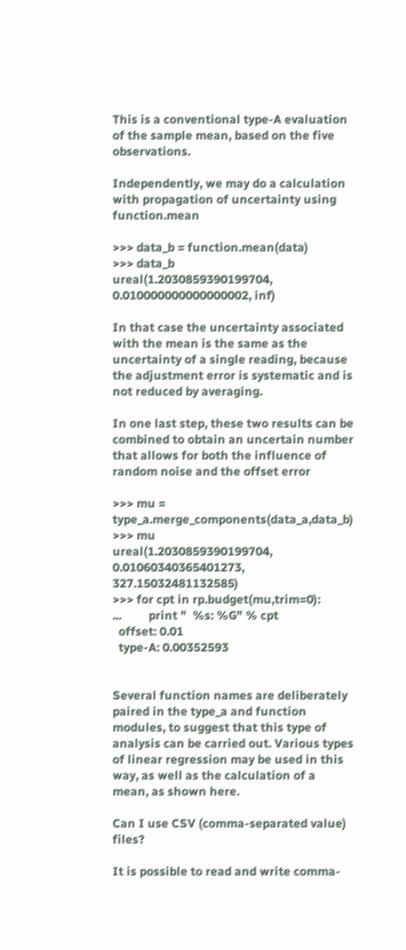This is a conventional type-A evaluation of the sample mean, based on the five observations.

Independently, we may do a calculation with propagation of uncertainty using function.mean

>>> data_b = function.mean(data)
>>> data_b
ureal(1.2030859390199704, 0.010000000000000002, inf)

In that case the uncertainty associated with the mean is the same as the uncertainty of a single reading, because the adjustment error is systematic and is not reduced by averaging.

In one last step, these two results can be combined to obtain an uncertain number that allows for both the influence of random noise and the offset error

>>> mu = type_a.merge_components(data_a,data_b)
>>> mu
ureal(1.2030859390199704, 0.01060340365401273, 327.15032481132585)
>>> for cpt in rp.budget(mu,trim=0):
...         print "  %s: %G" % cpt
  offset: 0.01
  type-A: 0.00352593


Several function names are deliberately paired in the type_a and function modules, to suggest that this type of analysis can be carried out. Various types of linear regression may be used in this way, as well as the calculation of a mean, as shown here.

Can I use CSV (comma-separated value) files?

It is possible to read and write comma-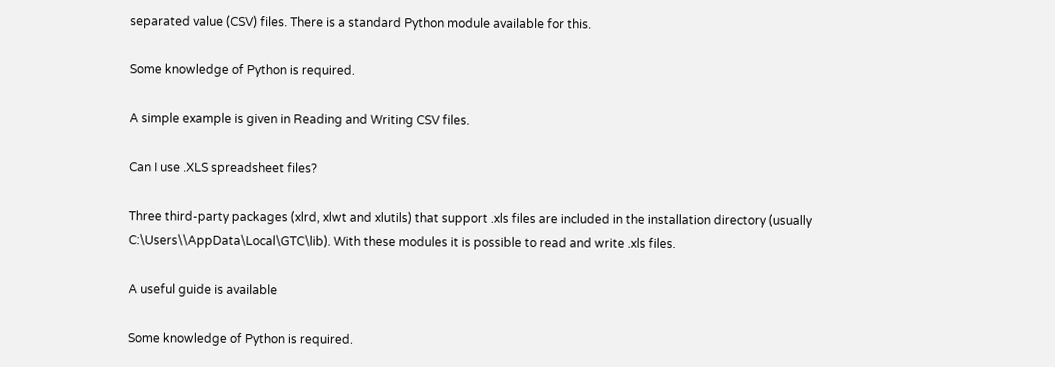separated value (CSV) files. There is a standard Python module available for this.

Some knowledge of Python is required.

A simple example is given in Reading and Writing CSV files.

Can I use .XLS spreadsheet files?

Three third-party packages (xlrd, xlwt and xlutils) that support .xls files are included in the installation directory (usually C:\Users\\AppData\Local\GTC\lib). With these modules it is possible to read and write .xls files.

A useful guide is available

Some knowledge of Python is required.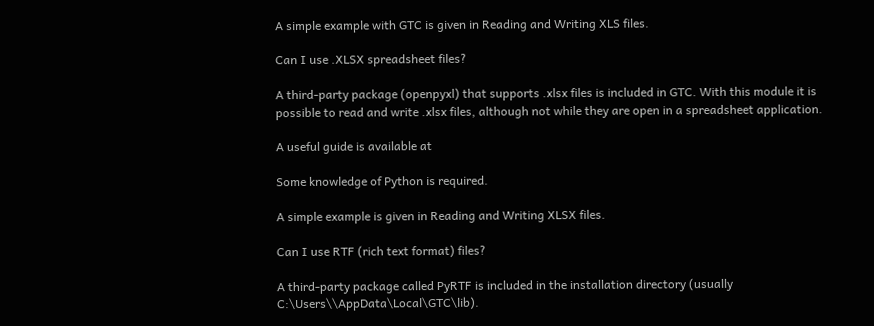A simple example with GTC is given in Reading and Writing XLS files.

Can I use .XLSX spreadsheet files?

A third-party package (openpyxl) that supports .xlsx files is included in GTC. With this module it is possible to read and write .xlsx files, although not while they are open in a spreadsheet application.

A useful guide is available at

Some knowledge of Python is required.

A simple example is given in Reading and Writing XLSX files.

Can I use RTF (rich text format) files?

A third-party package called PyRTF is included in the installation directory (usually C:\Users\\AppData\Local\GTC\lib).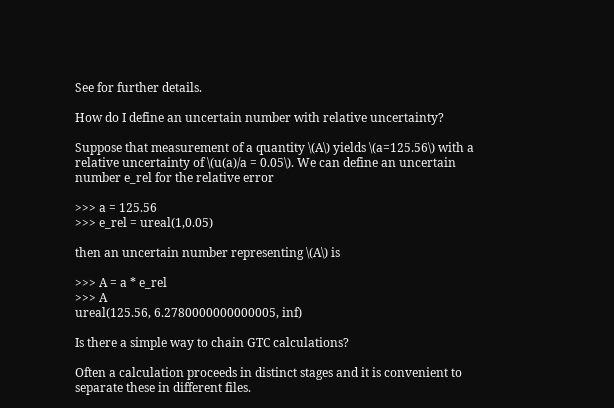See for further details.

How do I define an uncertain number with relative uncertainty?

Suppose that measurement of a quantity \(A\) yields \(a=125.56\) with a relative uncertainty of \(u(a)/a = 0.05\). We can define an uncertain number e_rel for the relative error

>>> a = 125.56
>>> e_rel = ureal(1,0.05)

then an uncertain number representing \(A\) is

>>> A = a * e_rel
>>> A
ureal(125.56, 6.2780000000000005, inf)

Is there a simple way to chain GTC calculations?

Often a calculation proceeds in distinct stages and it is convenient to separate these in different files.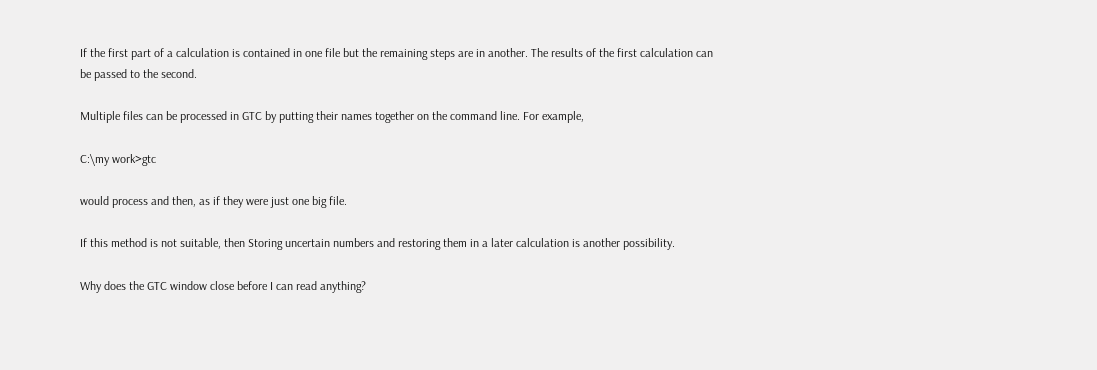If the first part of a calculation is contained in one file but the remaining steps are in another. The results of the first calculation can be passed to the second.

Multiple files can be processed in GTC by putting their names together on the command line. For example,

C:\my work>gtc

would process and then, as if they were just one big file.

If this method is not suitable, then Storing uncertain numbers and restoring them in a later calculation is another possibility.

Why does the GTC window close before I can read anything?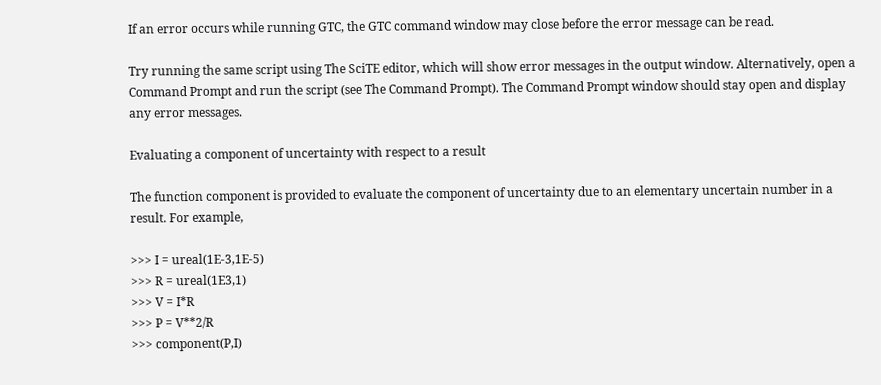If an error occurs while running GTC, the GTC command window may close before the error message can be read.

Try running the same script using The SciTE editor, which will show error messages in the output window. Alternatively, open a Command Prompt and run the script (see The Command Prompt). The Command Prompt window should stay open and display any error messages.

Evaluating a component of uncertainty with respect to a result

The function component is provided to evaluate the component of uncertainty due to an elementary uncertain number in a result. For example,

>>> I = ureal(1E-3,1E-5)
>>> R = ureal(1E3,1)
>>> V = I*R
>>> P = V**2/R
>>> component(P,I)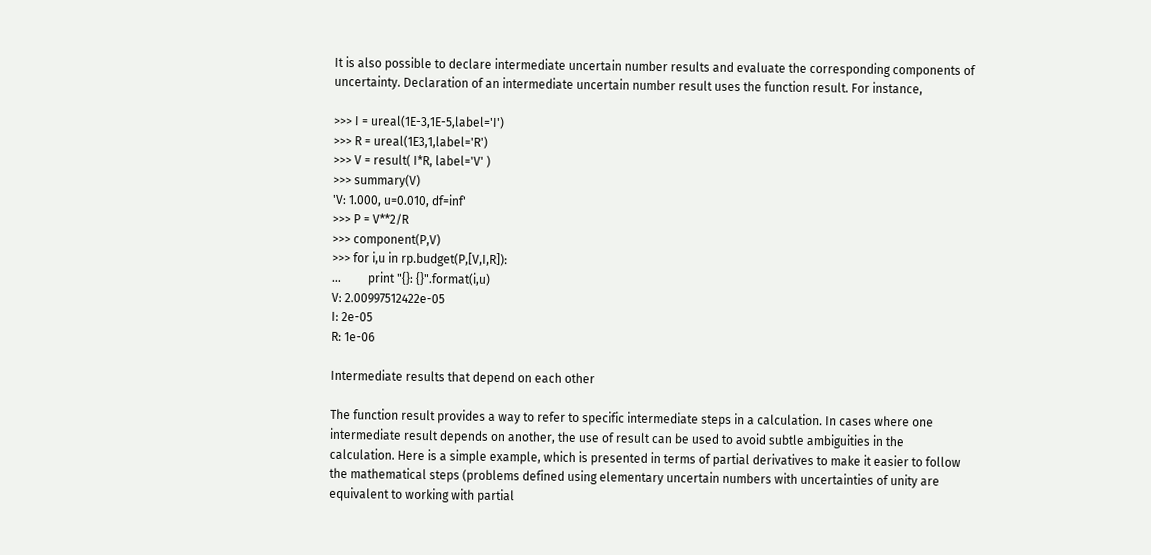It is also possible to declare intermediate uncertain number results and evaluate the corresponding components of uncertainty. Declaration of an intermediate uncertain number result uses the function result. For instance,

>>> I = ureal(1E-3,1E-5,label='I')
>>> R = ureal(1E3,1,label='R')
>>> V = result( I*R, label='V' )
>>> summary(V)
'V: 1.000, u=0.010, df=inf'
>>> P = V**2/R
>>> component(P,V)
>>> for i,u in rp.budget(P,[V,I,R]):
...         print "{}: {}".format(i,u)
V: 2.00997512422e-05
I: 2e-05
R: 1e-06

Intermediate results that depend on each other

The function result provides a way to refer to specific intermediate steps in a calculation. In cases where one intermediate result depends on another, the use of result can be used to avoid subtle ambiguities in the calculation. Here is a simple example, which is presented in terms of partial derivatives to make it easier to follow the mathematical steps (problems defined using elementary uncertain numbers with uncertainties of unity are equivalent to working with partial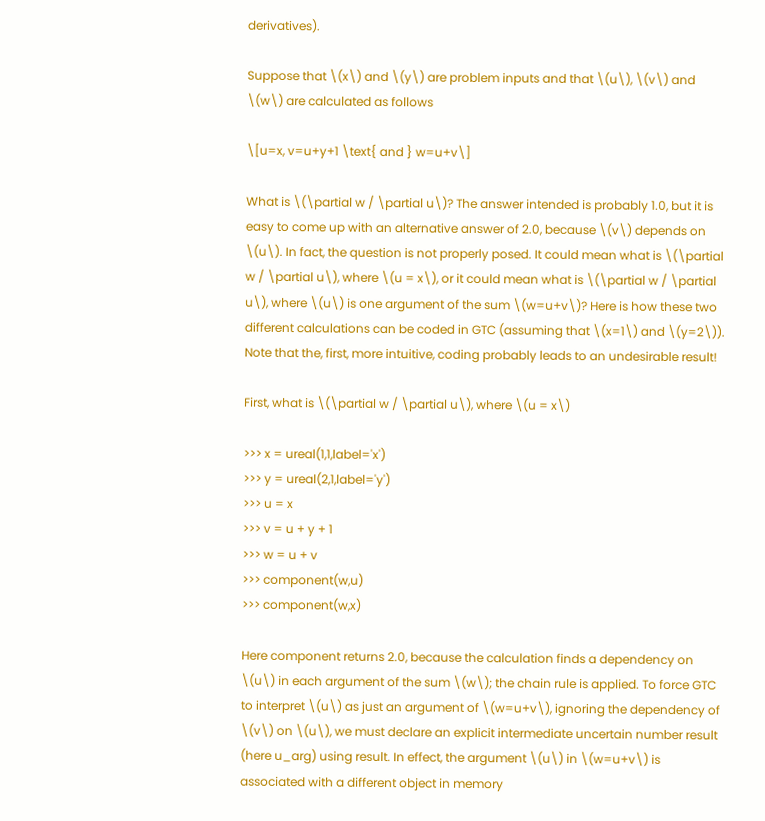derivatives).

Suppose that \(x\) and \(y\) are problem inputs and that \(u\), \(v\) and \(w\) are calculated as follows

\[u=x, v=u+y+1 \text{ and } w=u+v\]

What is \(\partial w / \partial u\)? The answer intended is probably 1.0, but it is easy to come up with an alternative answer of 2.0, because \(v\) depends on \(u\). In fact, the question is not properly posed. It could mean what is \(\partial w / \partial u\), where \(u = x\), or it could mean what is \(\partial w / \partial u\), where \(u\) is one argument of the sum \(w=u+v\)? Here is how these two different calculations can be coded in GTC (assuming that \(x=1\) and \(y=2\)). Note that the, first, more intuitive, coding probably leads to an undesirable result!

First, what is \(\partial w / \partial u\), where \(u = x\)

>>> x = ureal(1,1,label='x')
>>> y = ureal(2,1,label='y')
>>> u = x
>>> v = u + y + 1
>>> w = u + v
>>> component(w,u)
>>> component(w,x)

Here component returns 2.0, because the calculation finds a dependency on \(u\) in each argument of the sum \(w\); the chain rule is applied. To force GTC to interpret \(u\) as just an argument of \(w=u+v\), ignoring the dependency of \(v\) on \(u\), we must declare an explicit intermediate uncertain number result (here u_arg) using result. In effect, the argument \(u\) in \(w=u+v\) is associated with a different object in memory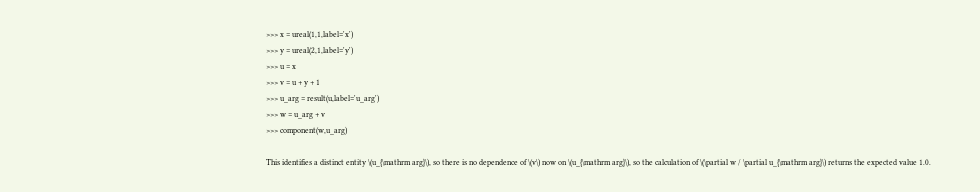>>> x = ureal(1,1,label='x')
>>> y = ureal(2,1,label='y')
>>> u = x
>>> v = u + y + 1
>>> u_arg = result(u,label='u_arg')
>>> w = u_arg + v
>>> component(w,u_arg)

This identifies a distinct entity \(u_{\mathrm arg}\), so there is no dependence of \(v\) now on \(u_{\mathrm arg}\), so the calculation of \(\partial w / \partial u_{\mathrm arg}\) returns the expected value 1.0.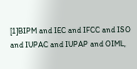[1]BIPM and IEC and IFCC and ISO and IUPAC and IUPAP and OIML,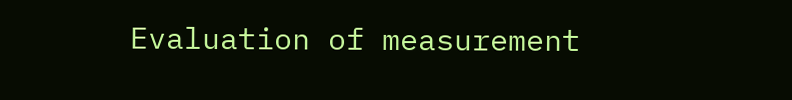Evaluation of measurement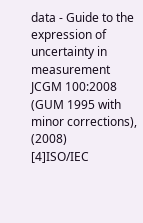data - Guide to the expression of uncertainty in measurement JCGM 100:2008 (GUM 1995 with minor corrections), (2008)
[4]ISO/IEC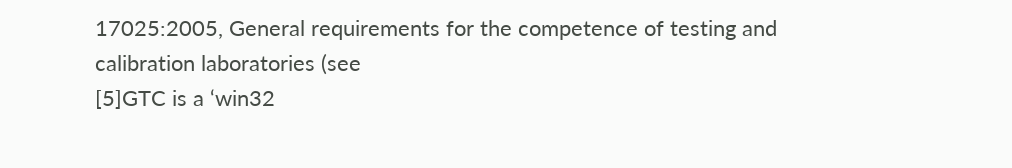17025:2005, General requirements for the competence of testing and calibration laboratories (see
[5]GTC is a ‘win32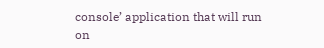console’ application that will run on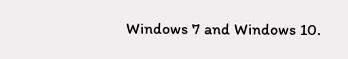Windows 7 and Windows 10.